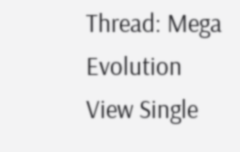Thread: Mega Evolution
View Single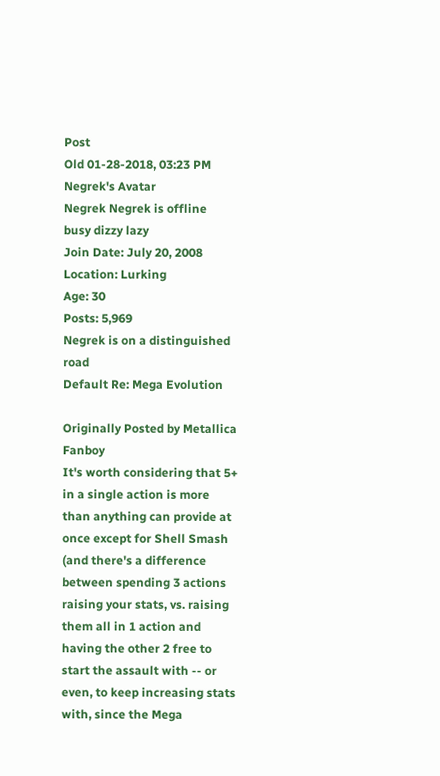Post
Old 01-28-2018, 03:23 PM
Negrek's Avatar
Negrek Negrek is offline
busy dizzy lazy
Join Date: July 20, 2008
Location: Lurking
Age: 30
Posts: 5,969
Negrek is on a distinguished road
Default Re: Mega Evolution

Originally Posted by Metallica Fanboy
It's worth considering that 5+ in a single action is more than anything can provide at once except for Shell Smash (and there's a difference between spending 3 actions raising your stats, vs. raising them all in 1 action and having the other 2 free to start the assault with -- or even, to keep increasing stats with, since the Mega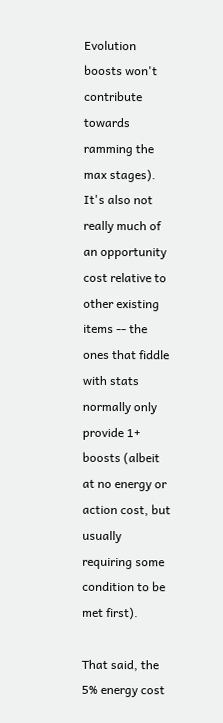Evolution boosts won't contribute towards ramming the max stages). It's also not really much of an opportunity cost relative to other existing items -- the ones that fiddle with stats normally only provide 1+ boosts (albeit at no energy or action cost, but usually requiring some condition to be met first).

That said, the 5% energy cost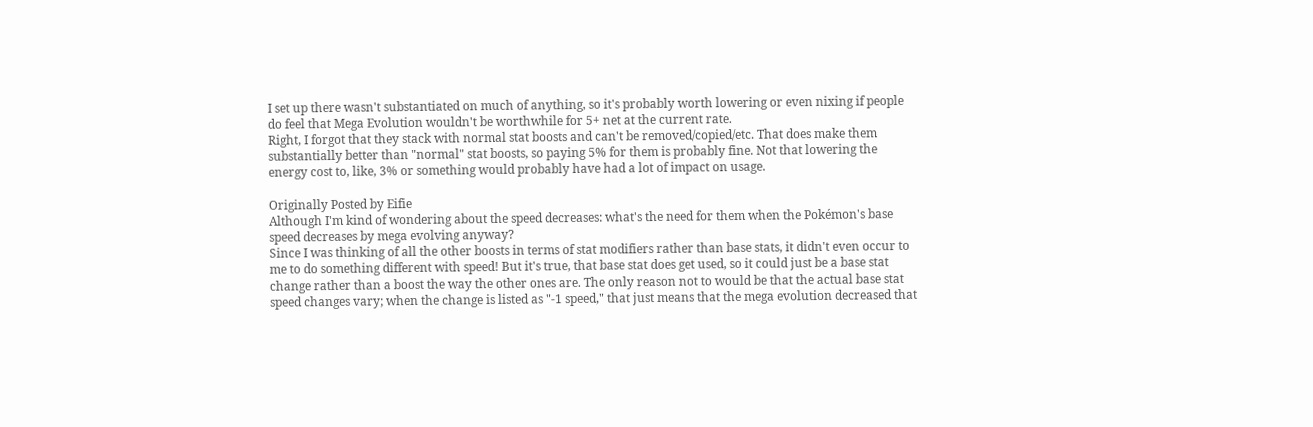I set up there wasn't substantiated on much of anything, so it's probably worth lowering or even nixing if people do feel that Mega Evolution wouldn't be worthwhile for 5+ net at the current rate.
Right, I forgot that they stack with normal stat boosts and can't be removed/copied/etc. That does make them substantially better than "normal" stat boosts, so paying 5% for them is probably fine. Not that lowering the energy cost to, like, 3% or something would probably have had a lot of impact on usage.

Originally Posted by Eifie
Although I'm kind of wondering about the speed decreases: what's the need for them when the Pokémon's base speed decreases by mega evolving anyway?
Since I was thinking of all the other boosts in terms of stat modifiers rather than base stats, it didn't even occur to me to do something different with speed! But it's true, that base stat does get used, so it could just be a base stat change rather than a boost the way the other ones are. The only reason not to would be that the actual base stat speed changes vary; when the change is listed as "-1 speed," that just means that the mega evolution decreased that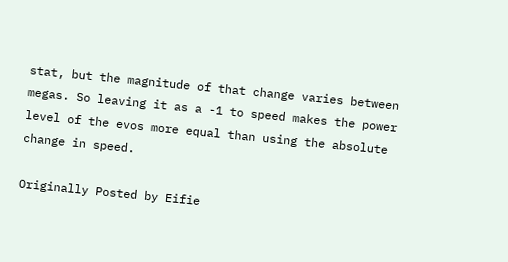stat, but the magnitude of that change varies between megas. So leaving it as a -1 to speed makes the power level of the evos more equal than using the absolute change in speed.

Originally Posted by Eifie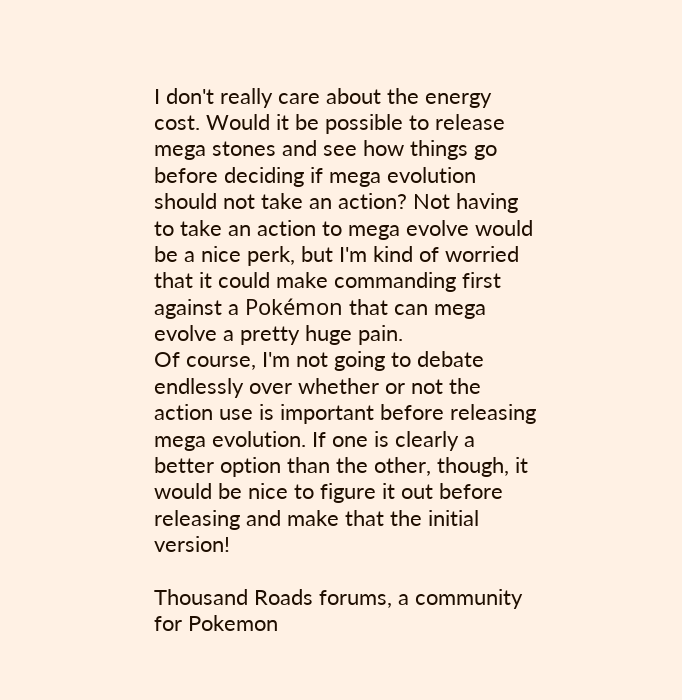I don't really care about the energy cost. Would it be possible to release mega stones and see how things go before deciding if mega evolution should not take an action? Not having to take an action to mega evolve would be a nice perk, but I'm kind of worried that it could make commanding first against a Pokémon that can mega evolve a pretty huge pain.
Of course, I'm not going to debate endlessly over whether or not the action use is important before releasing mega evolution. If one is clearly a better option than the other, though, it would be nice to figure it out before releasing and make that the initial version!

Thousand Roads forums, a community for Pokemon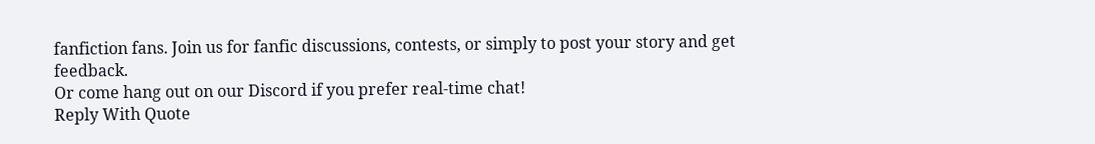fanfiction fans. Join us for fanfic discussions, contests, or simply to post your story and get feedback.
Or come hang out on our Discord if you prefer real-time chat!
Reply With Quote